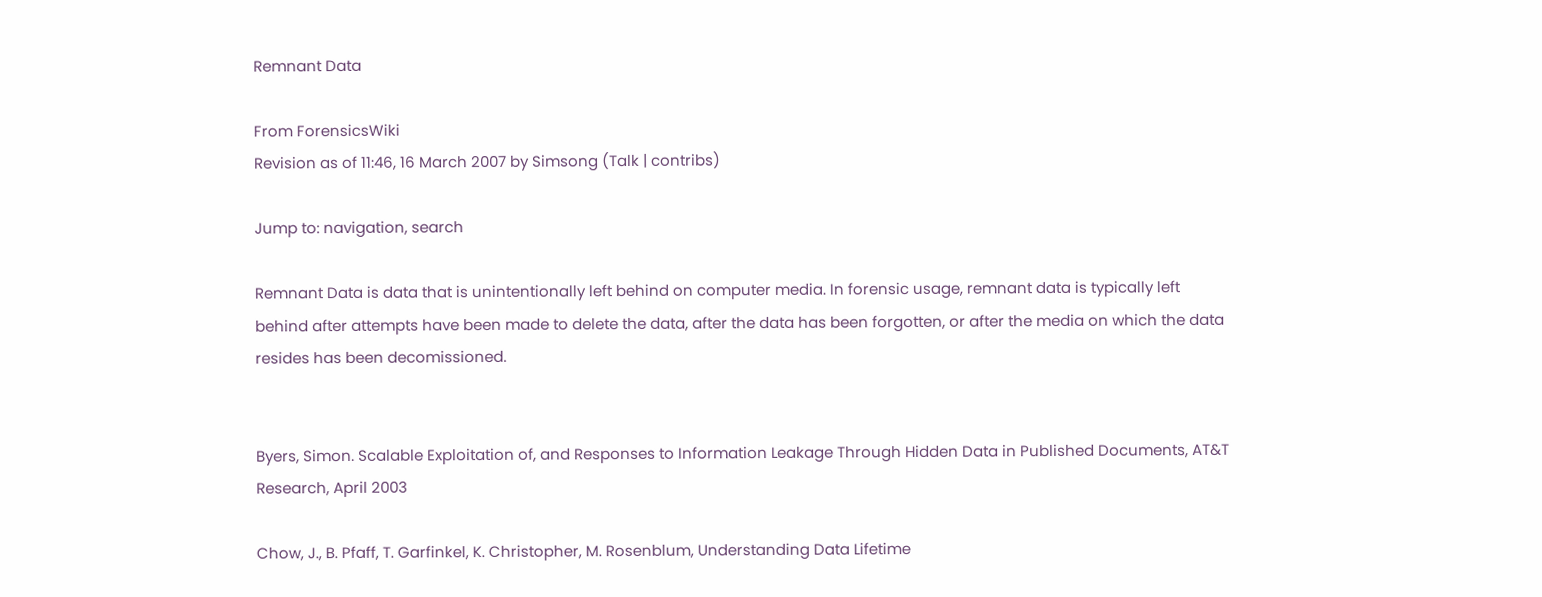Remnant Data

From ForensicsWiki
Revision as of 11:46, 16 March 2007 by Simsong (Talk | contribs)

Jump to: navigation, search

Remnant Data is data that is unintentionally left behind on computer media. In forensic usage, remnant data is typically left behind after attempts have been made to delete the data, after the data has been forgotten, or after the media on which the data resides has been decomissioned.


Byers, Simon. Scalable Exploitation of, and Responses to Information Leakage Through Hidden Data in Published Documents, AT&T Research, April 2003

Chow, J., B. Pfaff, T. Garfinkel, K. Christopher, M. Rosenblum, Understanding Data Lifetime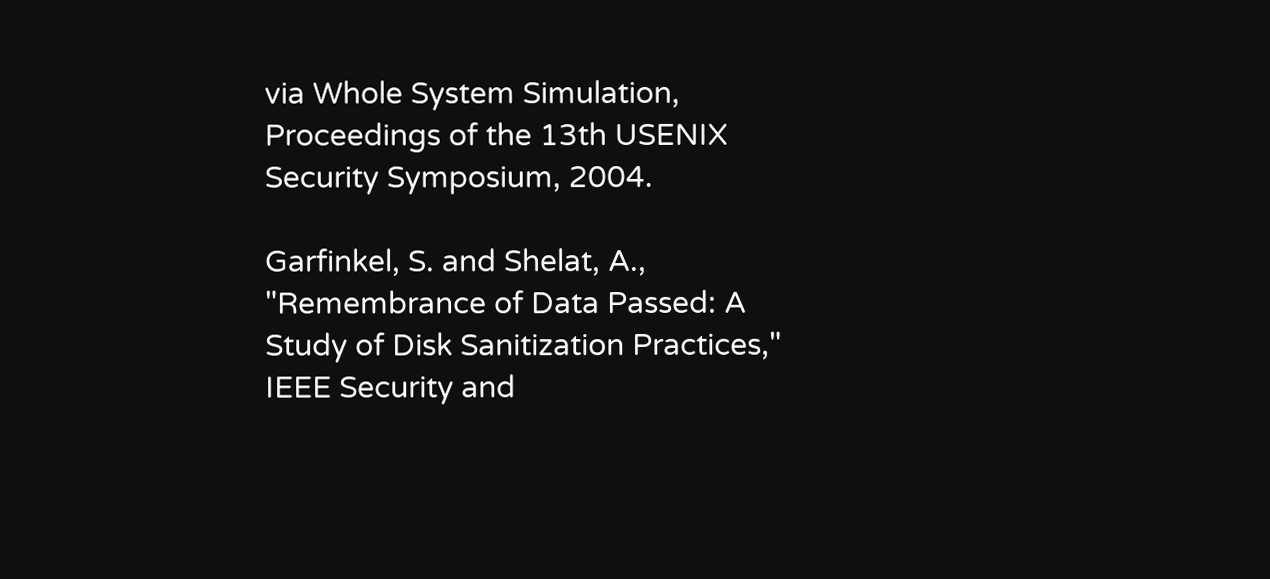via Whole System Simulation, Proceedings of the 13th USENIX Security Symposium, 2004.

Garfinkel, S. and Shelat, A., "Remembrance of Data Passed: A Study of Disk Sanitization Practices," IEEE Security and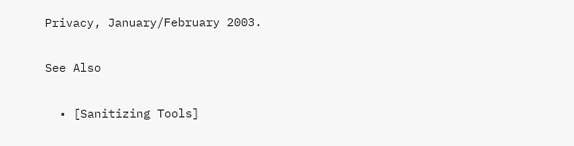Privacy, January/February 2003.

See Also

  • [Sanitizing Tools]